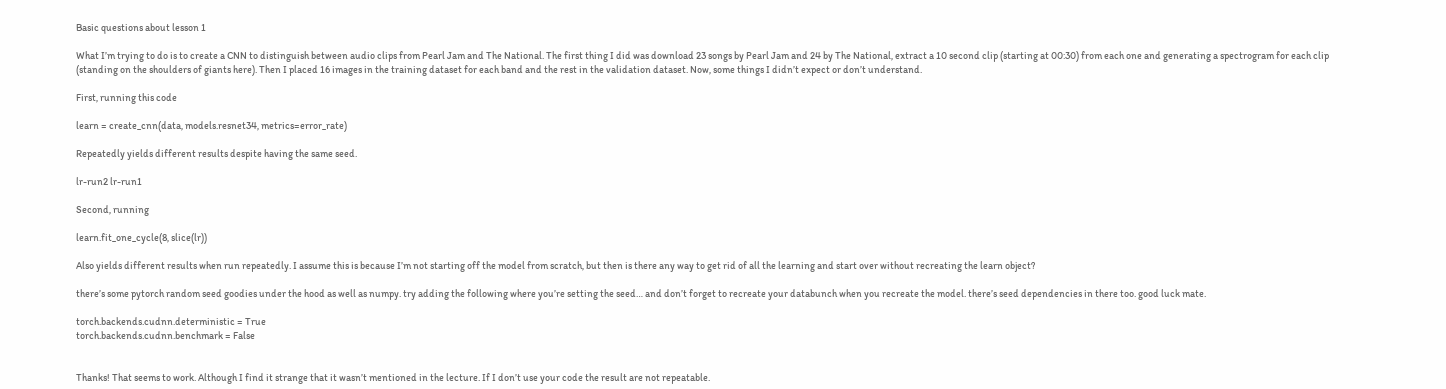Basic questions about lesson 1

What I’m trying to do is to create a CNN to distinguish between audio clips from Pearl Jam and The National. The first thing I did was download 23 songs by Pearl Jam and 24 by The National, extract a 10 second clip (starting at 00:30) from each one and generating a spectrogram for each clip (standing on the shoulders of giants here). Then I placed 16 images in the training dataset for each band and the rest in the validation dataset. Now, some things I didn’t expect or don’t understand.

First, running this code

learn = create_cnn(data, models.resnet34, metrics=error_rate)

Repeatedly yields different results despite having the same seed.

lr-run2 lr-run1

Second, running

learn.fit_one_cycle(8, slice(lr))

Also yields different results when run repeatedly. I assume this is because I’m not starting off the model from scratch, but then is there any way to get rid of all the learning and start over without recreating the learn object?

there’s some pytorch random seed goodies under the hood as well as numpy. try adding the following where you’re setting the seed… and don’t forget to recreate your databunch when you recreate the model. there’s seed dependencies in there too. good luck mate.

torch.backends.cudnn.deterministic = True
torch.backends.cudnn.benchmark = False


Thanks! That seems to work. Although I find it strange that it wasn’t mentioned in the lecture. If I don’t use your code the result are not repeatable.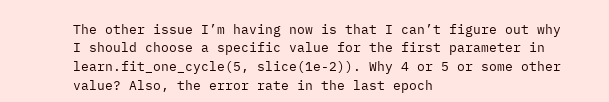The other issue I’m having now is that I can’t figure out why I should choose a specific value for the first parameter in learn.fit_one_cycle(5, slice(1e-2)). Why 4 or 5 or some other value? Also, the error rate in the last epoch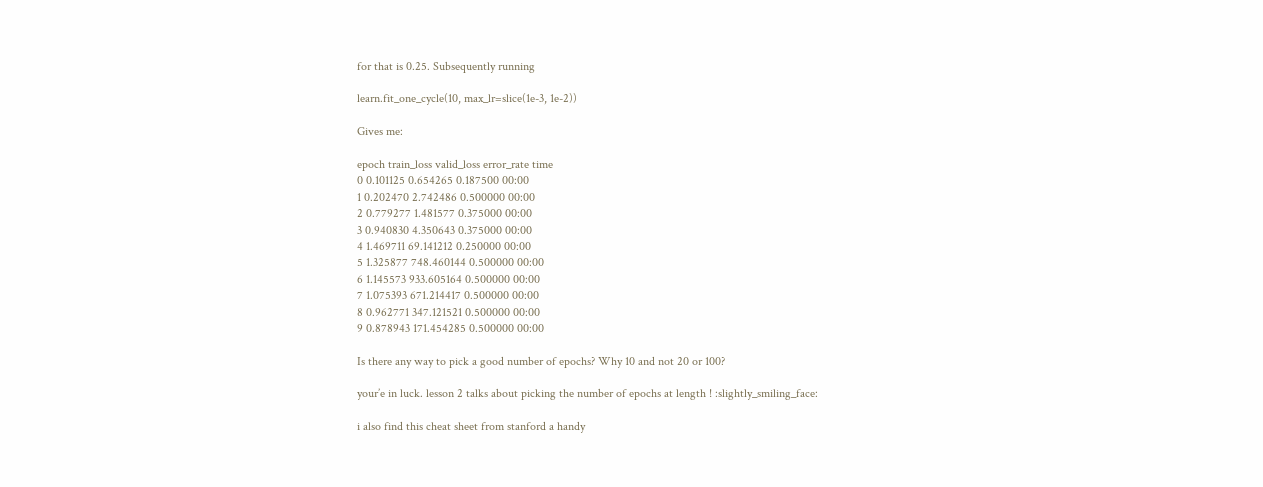for that is 0.25. Subsequently running

learn.fit_one_cycle(10, max_lr=slice(1e-3, 1e-2))

Gives me:

epoch train_loss valid_loss error_rate time
0 0.101125 0.654265 0.187500 00:00
1 0.202470 2.742486 0.500000 00:00
2 0.779277 1.481577 0.375000 00:00
3 0.940830 4.350643 0.375000 00:00
4 1.469711 69.141212 0.250000 00:00
5 1.325877 748.460144 0.500000 00:00
6 1.145573 933.605164 0.500000 00:00
7 1.075393 671.214417 0.500000 00:00
8 0.962771 347.121521 0.500000 00:00
9 0.878943 171.454285 0.500000 00:00

Is there any way to pick a good number of epochs? Why 10 and not 20 or 100?

your’e in luck. lesson 2 talks about picking the number of epochs at length ! :slightly_smiling_face:

i also find this cheat sheet from stanford a handy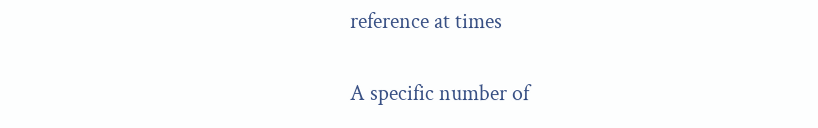reference at times


A specific number of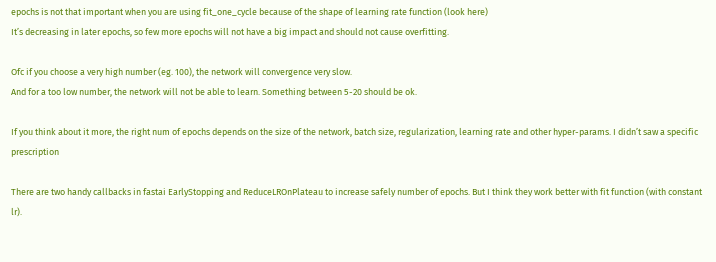epochs is not that important when you are using fit_one_cycle because of the shape of learning rate function (look here)
It’s decreasing in later epochs, so few more epochs will not have a big impact and should not cause overfitting.

Ofc if you choose a very high number (eg. 100), the network will convergence very slow.
And for a too low number, the network will not be able to learn. Something between 5-20 should be ok.

If you think about it more, the right num of epochs depends on the size of the network, batch size, regularization, learning rate and other hyper-params. I didn’t saw a specific prescription

There are two handy callbacks in fastai EarlyStopping and ReduceLROnPlateau to increase safely number of epochs. But I think they work better with fit function (with constant lr).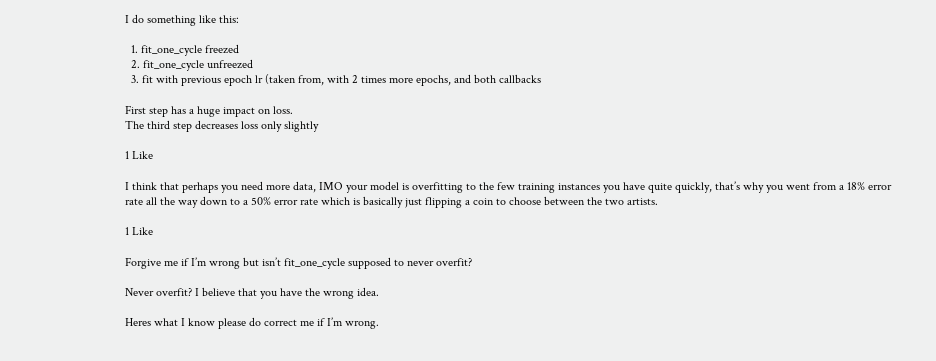I do something like this:

  1. fit_one_cycle freezed
  2. fit_one_cycle unfreezed
  3. fit with previous epoch lr (taken from, with 2 times more epochs, and both callbacks

First step has a huge impact on loss.
The third step decreases loss only slightly

1 Like

I think that perhaps you need more data, IMO your model is overfitting to the few training instances you have quite quickly, that’s why you went from a 18% error rate all the way down to a 50% error rate which is basically just flipping a coin to choose between the two artists.

1 Like

Forgive me if I’m wrong but isn’t fit_one_cycle supposed to never overfit?

Never overfit? I believe that you have the wrong idea.

Heres what I know please do correct me if I’m wrong.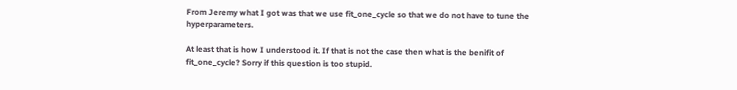From Jeremy what I got was that we use fit_one_cycle so that we do not have to tune the hyperparameters.

At least that is how I understood it. If that is not the case then what is the benifit of fit_one_cycle? Sorry if this question is too stupid.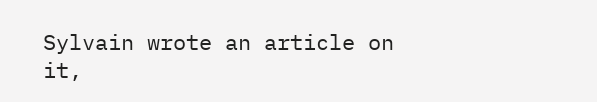Sylvain wrote an article on it,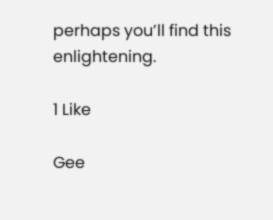perhaps you’ll find this enlightening.

1 Like

Gee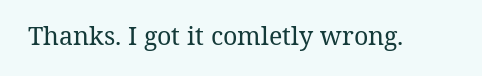Thanks. I got it comletly wrong.